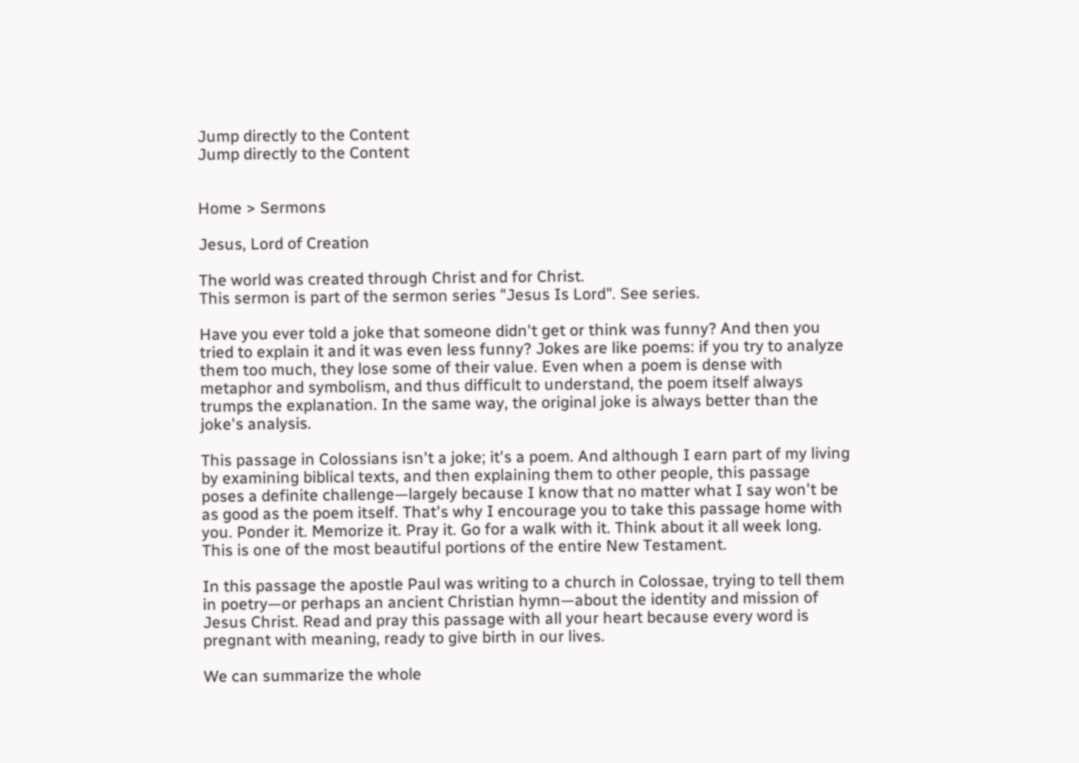Jump directly to the Content
Jump directly to the Content


Home > Sermons

Jesus, Lord of Creation

The world was created through Christ and for Christ.
This sermon is part of the sermon series "Jesus Is Lord". See series.

Have you ever told a joke that someone didn't get or think was funny? And then you tried to explain it and it was even less funny? Jokes are like poems: if you try to analyze them too much, they lose some of their value. Even when a poem is dense with metaphor and symbolism, and thus difficult to understand, the poem itself always trumps the explanation. In the same way, the original joke is always better than the joke's analysis.

This passage in Colossians isn't a joke; it's a poem. And although I earn part of my living by examining biblical texts, and then explaining them to other people, this passage poses a definite challenge—largely because I know that no matter what I say won't be as good as the poem itself. That's why I encourage you to take this passage home with you. Ponder it. Memorize it. Pray it. Go for a walk with it. Think about it all week long. This is one of the most beautiful portions of the entire New Testament.

In this passage the apostle Paul was writing to a church in Colossae, trying to tell them in poetry—or perhaps an ancient Christian hymn—about the identity and mission of Jesus Christ. Read and pray this passage with all your heart because every word is pregnant with meaning, ready to give birth in our lives.

We can summarize the whole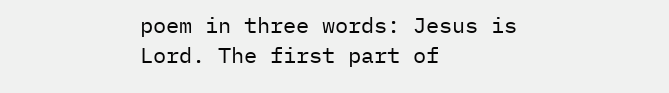poem in three words: Jesus is Lord. The first part of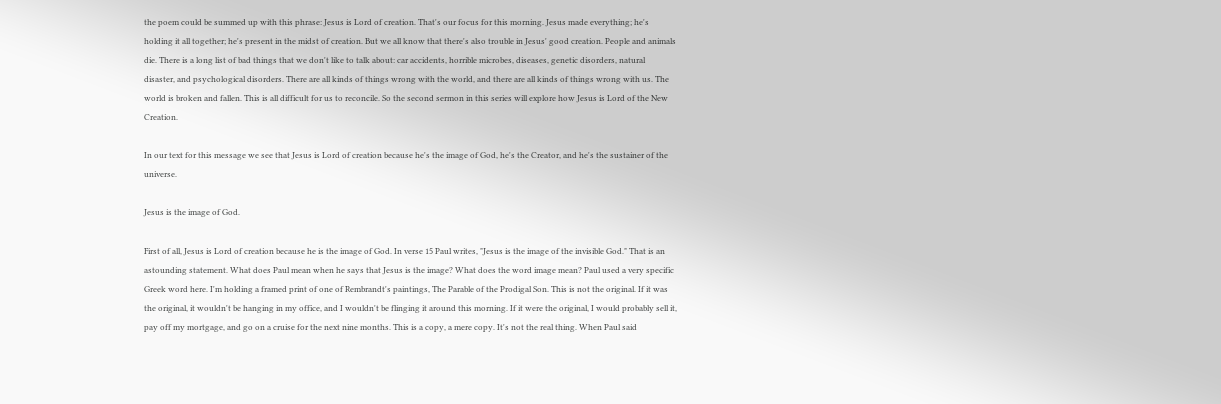the poem could be summed up with this phrase: Jesus is Lord of creation. That's our focus for this morning. Jesus made everything; he's holding it all together; he's present in the midst of creation. But we all know that there's also trouble in Jesus' good creation. People and animals die. There is a long list of bad things that we don't like to talk about: car accidents, horrible microbes, diseases, genetic disorders, natural disaster, and psychological disorders. There are all kinds of things wrong with the world, and there are all kinds of things wrong with us. The world is broken and fallen. This is all difficult for us to reconcile. So the second sermon in this series will explore how Jesus is Lord of the New Creation.

In our text for this message we see that Jesus is Lord of creation because he's the image of God, he's the Creator, and he's the sustainer of the universe.

Jesus is the image of God.

First of all, Jesus is Lord of creation because he is the image of God. In verse 15 Paul writes, "Jesus is the image of the invisible God." That is an astounding statement. What does Paul mean when he says that Jesus is the image? What does the word image mean? Paul used a very specific Greek word here. I'm holding a framed print of one of Rembrandt's paintings, The Parable of the Prodigal Son. This is not the original. If it was the original, it wouldn't be hanging in my office, and I wouldn't be flinging it around this morning. If it were the original, I would probably sell it, pay off my mortgage, and go on a cruise for the next nine months. This is a copy, a mere copy. It's not the real thing. When Paul said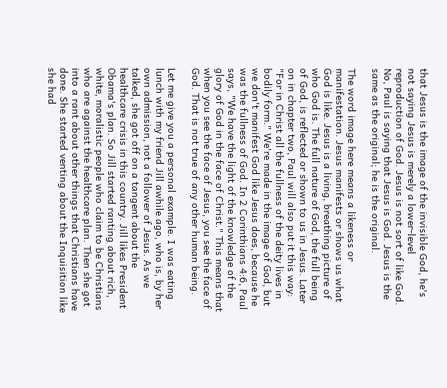that Jesus is the image of the invisible God, he's not saying Jesus is merely a lower-level reproduction of God. Jesus is not sort of like God. No, Paul is saying that Jesus is God. Jesus is the same as the original; he is the original.

The word image here means a likeness or manifestation. Jesus manifests or shows us what God is like. Jesus is a living, breathing picture of who God is. The full nature of God, the full being of God, is reflected or shown to us in Jesus. Later on in chapter two, Paul will also put it this way: "For in Christ all the fullness of the deity lives in bodily form." We're made in the image of God, but we don't manifest God like Jesus does, because he was the fullness of God. In 2 Corinthians 4:6, Paul says, "We have the light of the knowledge of the glory of God in the face of Christ." This means that when you see the face of Jesus, you see the face of God. That is not true of any other human being.

Let me give you a personal example. I was eating lunch with my friend Jill awhile ago, who is, by her own admission, not a follower of Jesus. As we talked, she got off on a tangent about the healthcare crisis in this country. Jill likes President Obama's plan. So Jill started ranting about rich, white, moralistic people who claim to be Christians who are against the healthcare plan. Then she got into a rant about other things that Christians have done. She started venting about the Inquisition like she had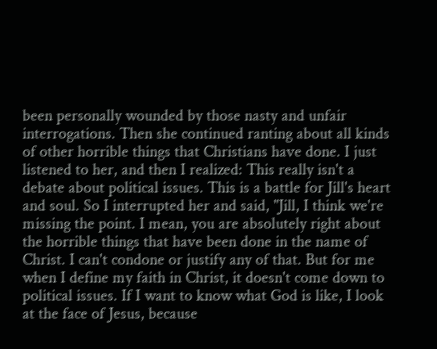been personally wounded by those nasty and unfair interrogations. Then she continued ranting about all kinds of other horrible things that Christians have done. I just listened to her, and then I realized: This really isn't a debate about political issues. This is a battle for Jill's heart and soul. So I interrupted her and said, "Jill, I think we're missing the point. I mean, you are absolutely right about the horrible things that have been done in the name of Christ. I can't condone or justify any of that. But for me when I define my faith in Christ, it doesn't come down to political issues. If I want to know what God is like, I look at the face of Jesus, because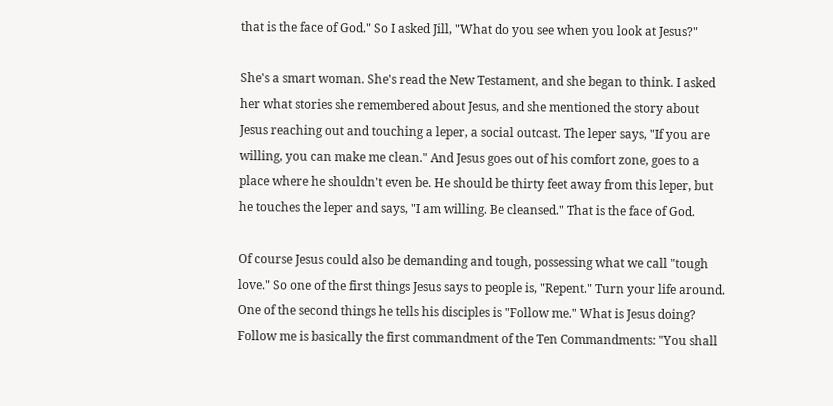that is the face of God." So I asked Jill, "What do you see when you look at Jesus?"

She's a smart woman. She's read the New Testament, and she began to think. I asked her what stories she remembered about Jesus, and she mentioned the story about Jesus reaching out and touching a leper, a social outcast. The leper says, "If you are willing, you can make me clean." And Jesus goes out of his comfort zone, goes to a place where he shouldn't even be. He should be thirty feet away from this leper, but he touches the leper and says, "I am willing. Be cleansed." That is the face of God.

Of course Jesus could also be demanding and tough, possessing what we call "tough love." So one of the first things Jesus says to people is, "Repent." Turn your life around. One of the second things he tells his disciples is "Follow me." What is Jesus doing? Follow me is basically the first commandment of the Ten Commandments: "You shall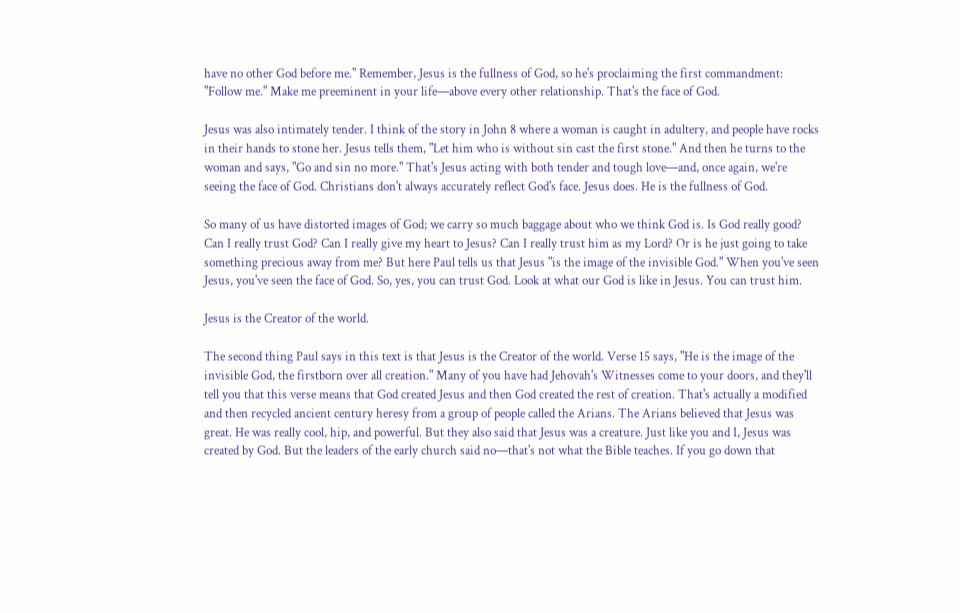have no other God before me." Remember, Jesus is the fullness of God, so he's proclaiming the first commandment: "Follow me." Make me preeminent in your life—above every other relationship. That's the face of God.

Jesus was also intimately tender. I think of the story in John 8 where a woman is caught in adultery, and people have rocks in their hands to stone her. Jesus tells them, "Let him who is without sin cast the first stone." And then he turns to the woman and says, "Go and sin no more." That's Jesus acting with both tender and tough love—and, once again, we're seeing the face of God. Christians don't always accurately reflect God's face. Jesus does. He is the fullness of God.

So many of us have distorted images of God; we carry so much baggage about who we think God is. Is God really good? Can I really trust God? Can I really give my heart to Jesus? Can I really trust him as my Lord? Or is he just going to take something precious away from me? But here Paul tells us that Jesus "is the image of the invisible God." When you've seen Jesus, you've seen the face of God. So, yes, you can trust God. Look at what our God is like in Jesus. You can trust him.

Jesus is the Creator of the world.

The second thing Paul says in this text is that Jesus is the Creator of the world. Verse 15 says, "He is the image of the invisible God, the firstborn over all creation." Many of you have had Jehovah's Witnesses come to your doors, and they'll tell you that this verse means that God created Jesus and then God created the rest of creation. That's actually a modified and then recycled ancient century heresy from a group of people called the Arians. The Arians believed that Jesus was great. He was really cool, hip, and powerful. But they also said that Jesus was a creature. Just like you and I, Jesus was created by God. But the leaders of the early church said no—that's not what the Bible teaches. If you go down that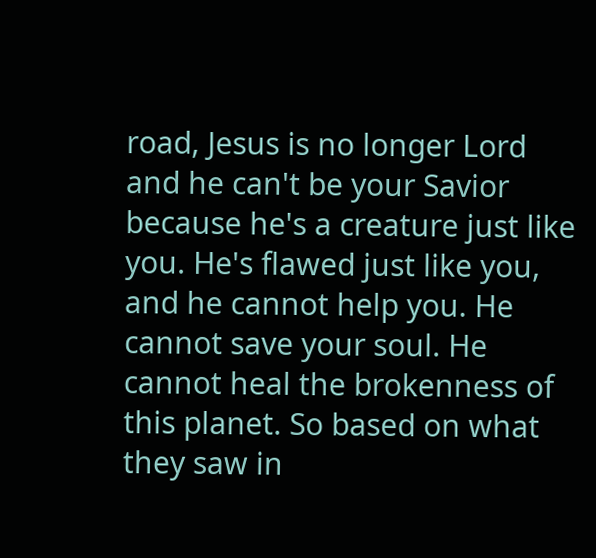road, Jesus is no longer Lord and he can't be your Savior because he's a creature just like you. He's flawed just like you, and he cannot help you. He cannot save your soul. He cannot heal the brokenness of this planet. So based on what they saw in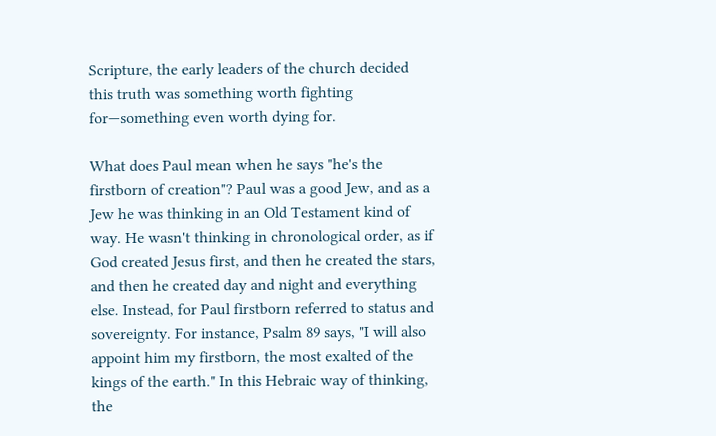Scripture, the early leaders of the church decided this truth was something worth fighting for—something even worth dying for.

What does Paul mean when he says "he's the firstborn of creation"? Paul was a good Jew, and as a Jew he was thinking in an Old Testament kind of way. He wasn't thinking in chronological order, as if God created Jesus first, and then he created the stars, and then he created day and night and everything else. Instead, for Paul firstborn referred to status and sovereignty. For instance, Psalm 89 says, "I will also appoint him my firstborn, the most exalted of the kings of the earth." In this Hebraic way of thinking, the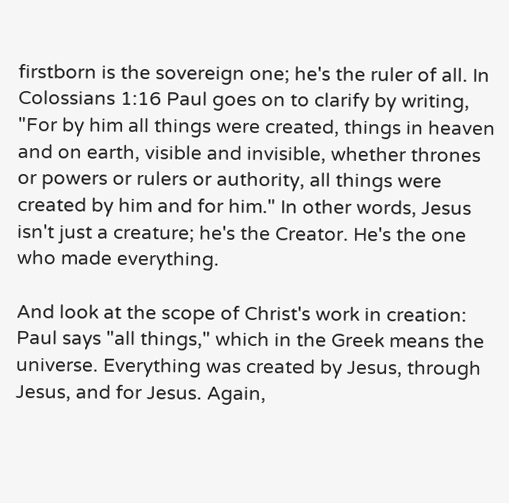firstborn is the sovereign one; he's the ruler of all. In Colossians 1:16 Paul goes on to clarify by writing, "For by him all things were created, things in heaven and on earth, visible and invisible, whether thrones or powers or rulers or authority, all things were created by him and for him." In other words, Jesus isn't just a creature; he's the Creator. He's the one who made everything.

And look at the scope of Christ's work in creation: Paul says "all things," which in the Greek means the universe. Everything was created by Jesus, through Jesus, and for Jesus. Again,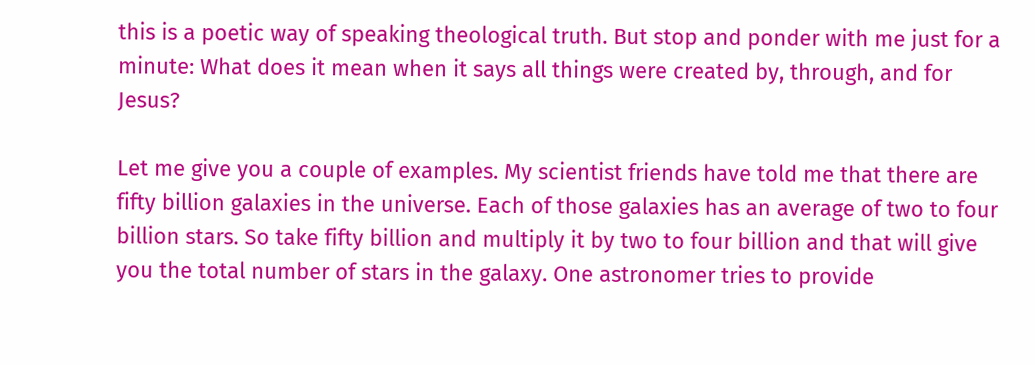this is a poetic way of speaking theological truth. But stop and ponder with me just for a minute: What does it mean when it says all things were created by, through, and for Jesus?

Let me give you a couple of examples. My scientist friends have told me that there are fifty billion galaxies in the universe. Each of those galaxies has an average of two to four billion stars. So take fifty billion and multiply it by two to four billion and that will give you the total number of stars in the galaxy. One astronomer tries to provide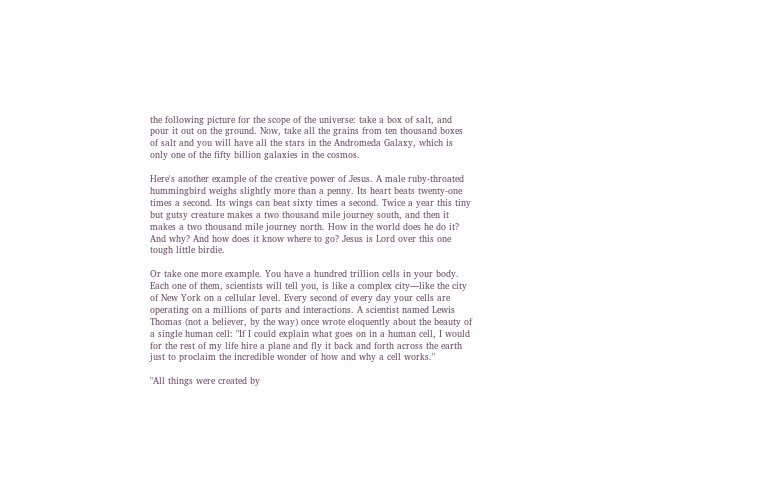the following picture for the scope of the universe: take a box of salt, and pour it out on the ground. Now, take all the grains from ten thousand boxes of salt and you will have all the stars in the Andromeda Galaxy, which is only one of the fifty billion galaxies in the cosmos.

Here's another example of the creative power of Jesus. A male ruby-throated hummingbird weighs slightly more than a penny. Its heart beats twenty-one times a second. Its wings can beat sixty times a second. Twice a year this tiny but gutsy creature makes a two thousand mile journey south, and then it makes a two thousand mile journey north. How in the world does he do it? And why? And how does it know where to go? Jesus is Lord over this one tough little birdie.

Or take one more example. You have a hundred trillion cells in your body. Each one of them, scientists will tell you, is like a complex city—like the city of New York on a cellular level. Every second of every day your cells are operating on a millions of parts and interactions. A scientist named Lewis Thomas (not a believer, by the way) once wrote eloquently about the beauty of a single human cell: "If I could explain what goes on in a human cell, I would for the rest of my life hire a plane and fly it back and forth across the earth just to proclaim the incredible wonder of how and why a cell works."

"All things were created by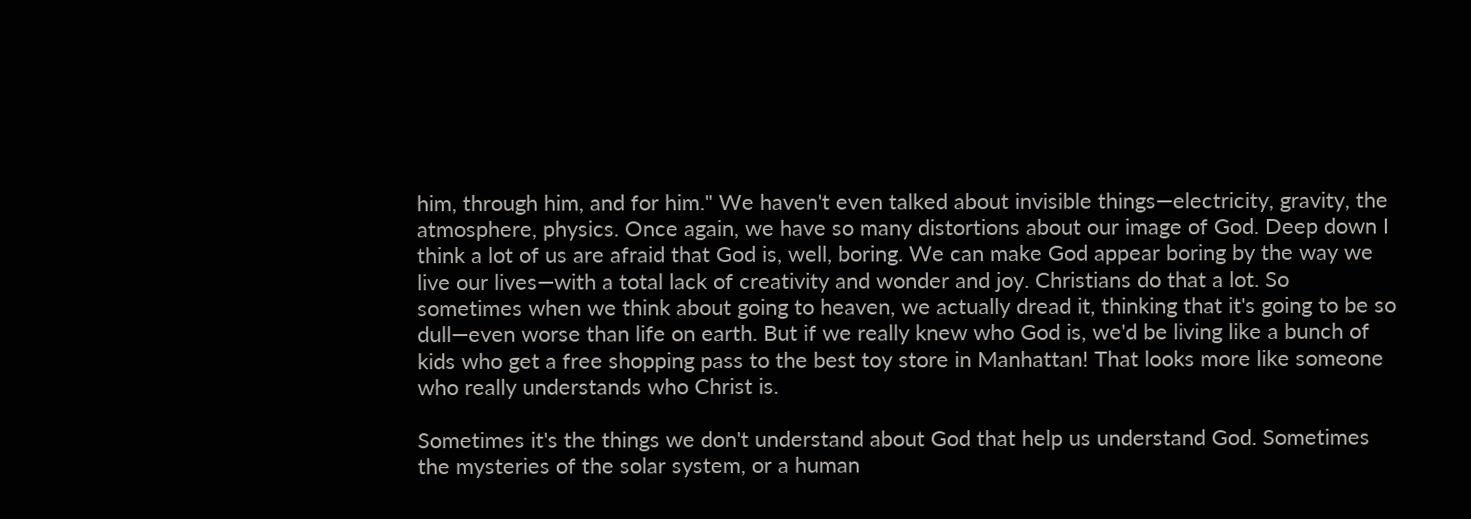him, through him, and for him." We haven't even talked about invisible things—electricity, gravity, the atmosphere, physics. Once again, we have so many distortions about our image of God. Deep down I think a lot of us are afraid that God is, well, boring. We can make God appear boring by the way we live our lives—with a total lack of creativity and wonder and joy. Christians do that a lot. So sometimes when we think about going to heaven, we actually dread it, thinking that it's going to be so dull—even worse than life on earth. But if we really knew who God is, we'd be living like a bunch of kids who get a free shopping pass to the best toy store in Manhattan! That looks more like someone who really understands who Christ is.

Sometimes it's the things we don't understand about God that help us understand God. Sometimes the mysteries of the solar system, or a human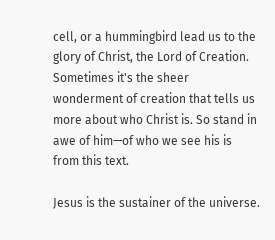cell, or a hummingbird lead us to the glory of Christ, the Lord of Creation. Sometimes it's the sheer wonderment of creation that tells us more about who Christ is. So stand in awe of him—of who we see his is from this text.

Jesus is the sustainer of the universe.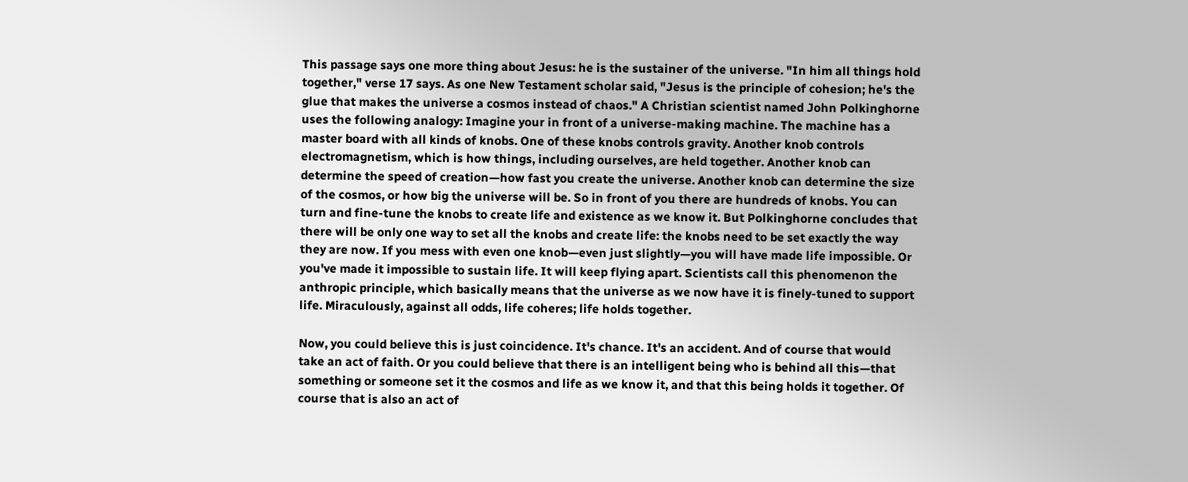This passage says one more thing about Jesus: he is the sustainer of the universe. "In him all things hold together," verse 17 says. As one New Testament scholar said, "Jesus is the principle of cohesion; he's the glue that makes the universe a cosmos instead of chaos." A Christian scientist named John Polkinghorne uses the following analogy: Imagine your in front of a universe-making machine. The machine has a master board with all kinds of knobs. One of these knobs controls gravity. Another knob controls electromagnetism, which is how things, including ourselves, are held together. Another knob can determine the speed of creation—how fast you create the universe. Another knob can determine the size of the cosmos, or how big the universe will be. So in front of you there are hundreds of knobs. You can turn and fine-tune the knobs to create life and existence as we know it. But Polkinghorne concludes that there will be only one way to set all the knobs and create life: the knobs need to be set exactly the way they are now. If you mess with even one knob—even just slightly—you will have made life impossible. Or you've made it impossible to sustain life. It will keep flying apart. Scientists call this phenomenon the anthropic principle, which basically means that the universe as we now have it is finely-tuned to support life. Miraculously, against all odds, life coheres; life holds together.

Now, you could believe this is just coincidence. It's chance. It's an accident. And of course that would take an act of faith. Or you could believe that there is an intelligent being who is behind all this—that something or someone set it the cosmos and life as we know it, and that this being holds it together. Of course that is also an act of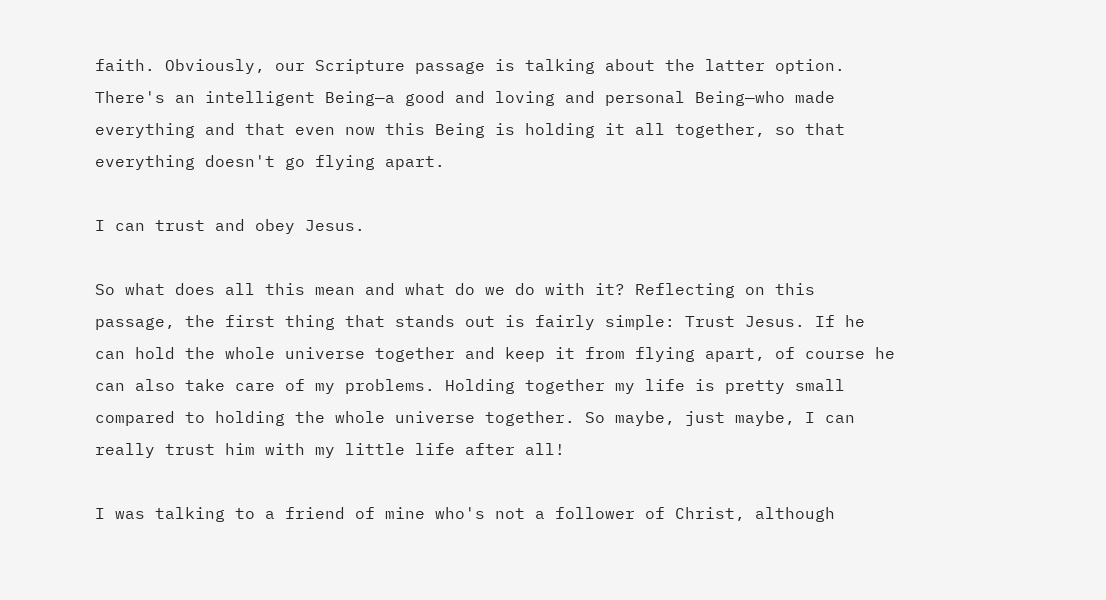faith. Obviously, our Scripture passage is talking about the latter option. There's an intelligent Being—a good and loving and personal Being—who made everything and that even now this Being is holding it all together, so that everything doesn't go flying apart.

I can trust and obey Jesus.

So what does all this mean and what do we do with it? Reflecting on this passage, the first thing that stands out is fairly simple: Trust Jesus. If he can hold the whole universe together and keep it from flying apart, of course he can also take care of my problems. Holding together my life is pretty small compared to holding the whole universe together. So maybe, just maybe, I can really trust him with my little life after all!

I was talking to a friend of mine who's not a follower of Christ, although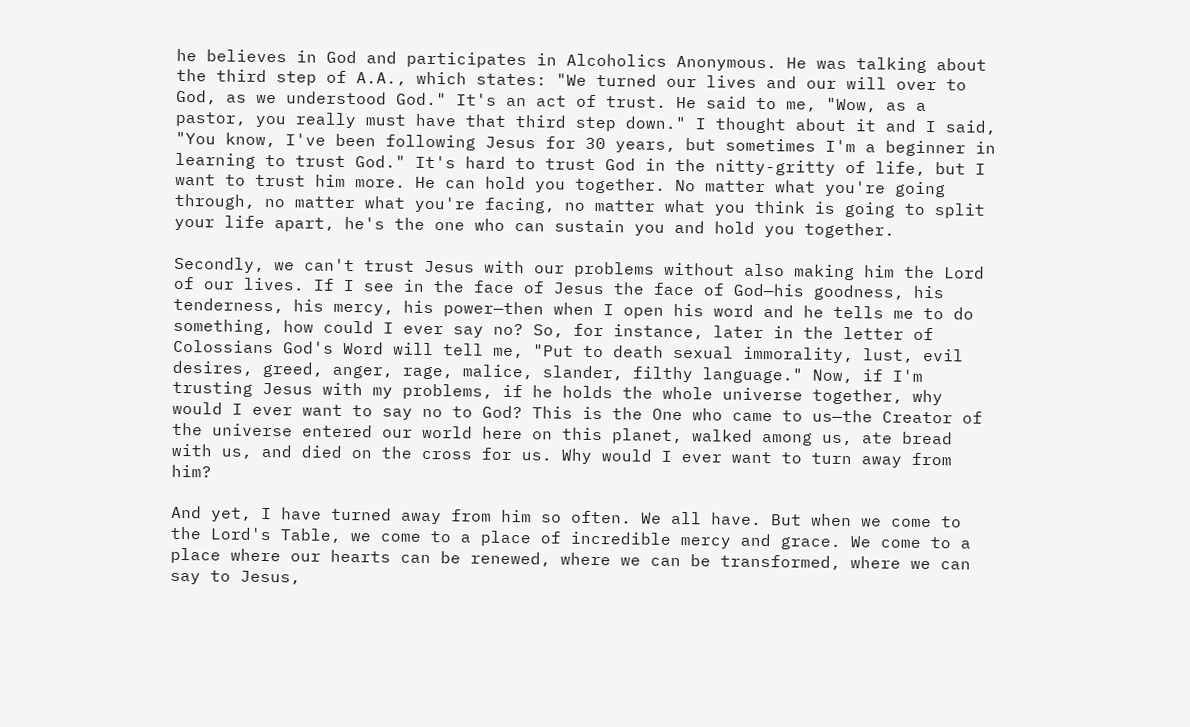he believes in God and participates in Alcoholics Anonymous. He was talking about the third step of A.A., which states: "We turned our lives and our will over to God, as we understood God." It's an act of trust. He said to me, "Wow, as a pastor, you really must have that third step down." I thought about it and I said, "You know, I've been following Jesus for 30 years, but sometimes I'm a beginner in learning to trust God." It's hard to trust God in the nitty-gritty of life, but I want to trust him more. He can hold you together. No matter what you're going through, no matter what you're facing, no matter what you think is going to split your life apart, he's the one who can sustain you and hold you together.

Secondly, we can't trust Jesus with our problems without also making him the Lord of our lives. If I see in the face of Jesus the face of God—his goodness, his tenderness, his mercy, his power—then when I open his word and he tells me to do something, how could I ever say no? So, for instance, later in the letter of Colossians God's Word will tell me, "Put to death sexual immorality, lust, evil desires, greed, anger, rage, malice, slander, filthy language." Now, if I'm trusting Jesus with my problems, if he holds the whole universe together, why would I ever want to say no to God? This is the One who came to us—the Creator of the universe entered our world here on this planet, walked among us, ate bread with us, and died on the cross for us. Why would I ever want to turn away from him?

And yet, I have turned away from him so often. We all have. But when we come to the Lord's Table, we come to a place of incredible mercy and grace. We come to a place where our hearts can be renewed, where we can be transformed, where we can say to Jesus,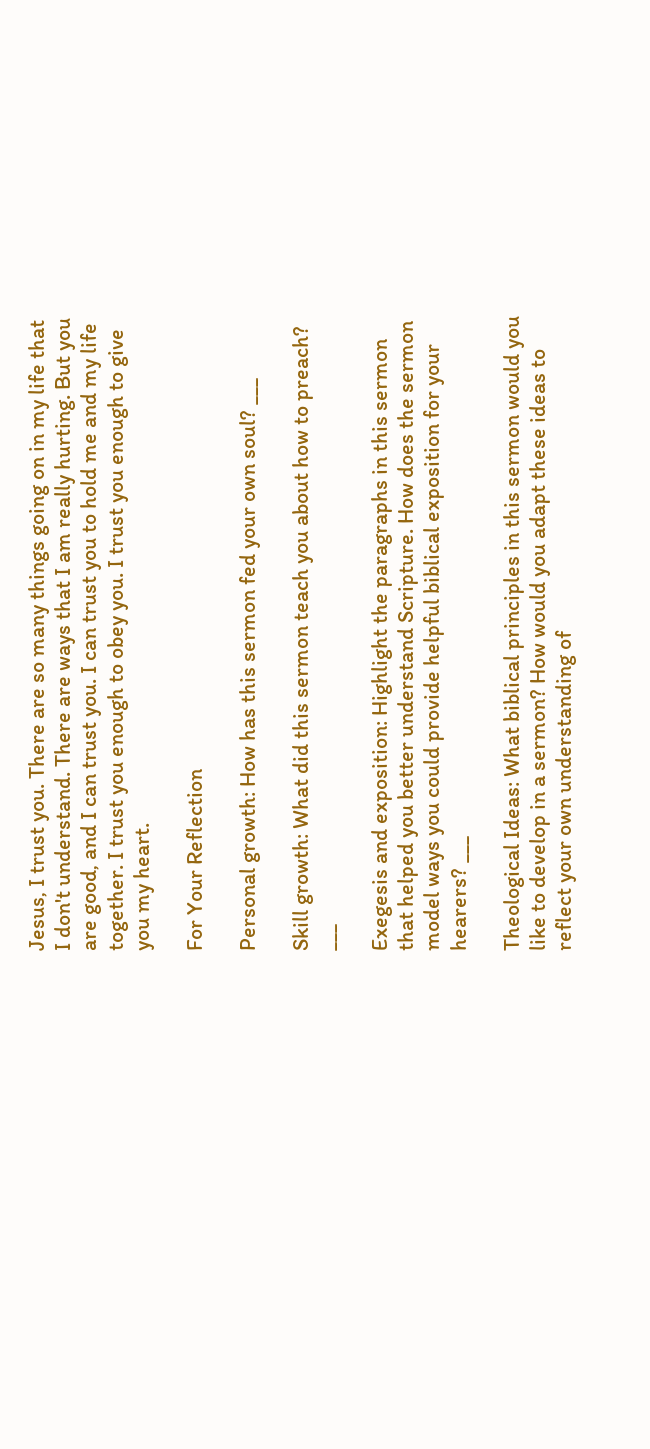Jesus, I trust you. There are so many things going on in my life that I don't understand. There are ways that I am really hurting. But you are good, and I can trust you. I can trust you to hold me and my life together. I trust you enough to obey you. I trust you enough to give you my heart.

For Your Reflection

Personal growth: How has this sermon fed your own soul? ___

Skill growth: What did this sermon teach you about how to preach? ___

Exegesis and exposition: Highlight the paragraphs in this sermon that helped you better understand Scripture. How does the sermon model ways you could provide helpful biblical exposition for your hearers? ___

Theological Ideas: What biblical principles in this sermon would you like to develop in a sermon? How would you adapt these ideas to reflect your own understanding of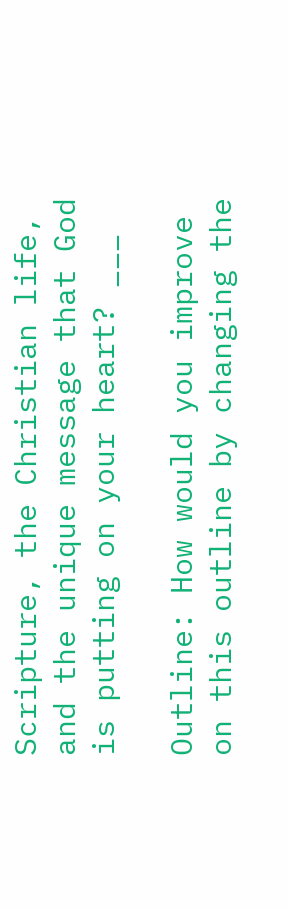Scripture, the Christian life, and the unique message that God is putting on your heart? ___

Outline: How would you improve on this outline by changing the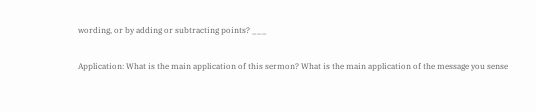wording, or by adding or subtracting points? ___

Application: What is the main application of this sermon? What is the main application of the message you sense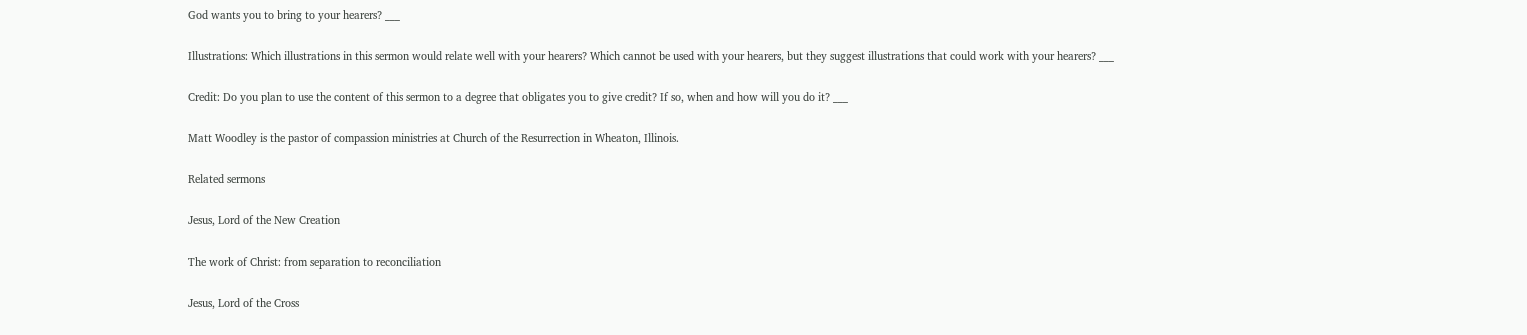God wants you to bring to your hearers? ___

Illustrations: Which illustrations in this sermon would relate well with your hearers? Which cannot be used with your hearers, but they suggest illustrations that could work with your hearers? ___

Credit: Do you plan to use the content of this sermon to a degree that obligates you to give credit? If so, when and how will you do it? ___

Matt Woodley is the pastor of compassion ministries at Church of the Resurrection in Wheaton, Illinois.

Related sermons

Jesus, Lord of the New Creation

The work of Christ: from separation to reconciliation

Jesus, Lord of the Cross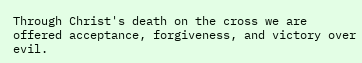Through Christ's death on the cross we are offered acceptance, forgiveness, and victory over evil.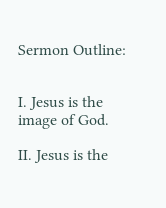Sermon Outline:


I. Jesus is the image of God.

II. Jesus is the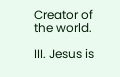Creator of the world.

III. Jesus is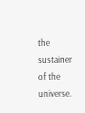the sustainer of the universe.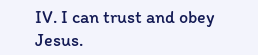IV. I can trust and obey Jesus.